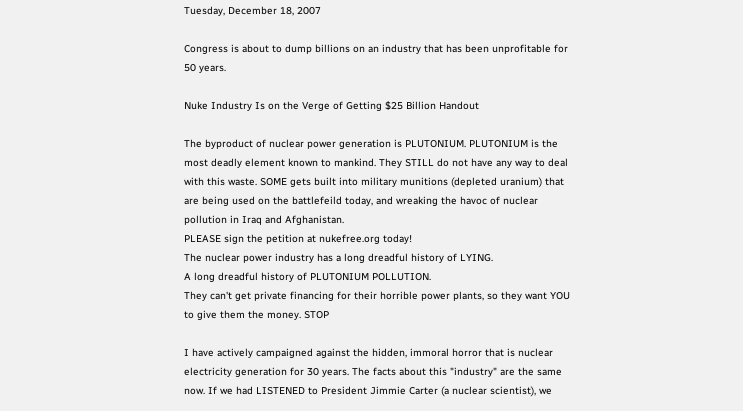Tuesday, December 18, 2007

Congress is about to dump billions on an industry that has been unprofitable for 50 years.

Nuke Industry Is on the Verge of Getting $25 Billion Handout

The byproduct of nuclear power generation is PLUTONIUM. PLUTONIUM is the most deadly element known to mankind. They STILL do not have any way to deal with this waste. SOME gets built into military munitions (depleted uranium) that are being used on the battlefeild today, and wreaking the havoc of nuclear pollution in Iraq and Afghanistan.
PLEASE sign the petition at nukefree.org today!
The nuclear power industry has a long dreadful history of LYING.
A long dreadful history of PLUTONIUM POLLUTION.
They can't get private financing for their horrible power plants, so they want YOU to give them the money. STOP

I have actively campaigned against the hidden, immoral horror that is nuclear electricity generation for 30 years. The facts about this "industry" are the same now. If we had LISTENED to President Jimmie Carter (a nuclear scientist), we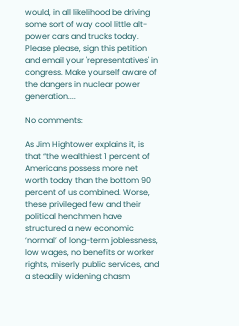would, in all likelihood be driving some sort of way cool little alt-power cars and trucks today. Please please, sign this petition and email your 'representatives' in congress. Make yourself aware of the dangers in nuclear power generation....

No comments:

As Jim Hightower explains it, is that “the wealthiest 1 percent of Americans possess more net worth today than the bottom 90 percent of us combined. Worse, these privileged few and their political henchmen have structured a new economic ‘normal’ of long-term joblessness, low wages, no benefits or worker rights, miserly public services, and a steadily widening chasm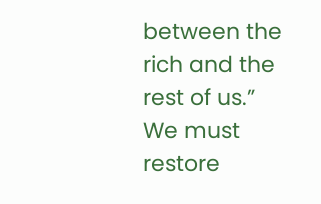between the rich and the rest of us.” We must restore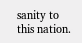sanity to this nation.